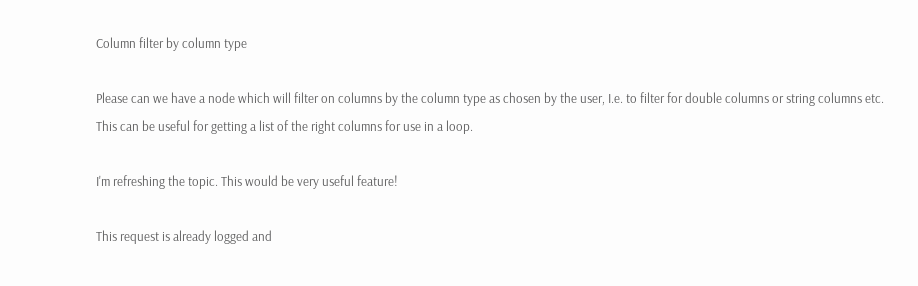Column filter by column type

Please can we have a node which will filter on columns by the column type as chosen by the user, I.e. to filter for double columns or string columns etc.
This can be useful for getting a list of the right columns for use in a loop.

I'm refreshing the topic. This would be very useful feature!

This request is already logged and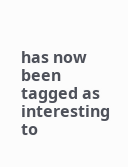has now been tagged as interesting to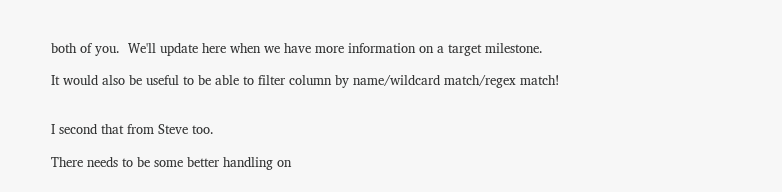both of you.  We'll update here when we have more information on a target milestone.

It would also be useful to be able to filter column by name/wildcard match/regex match!


I second that from Steve too.

There needs to be some better handling on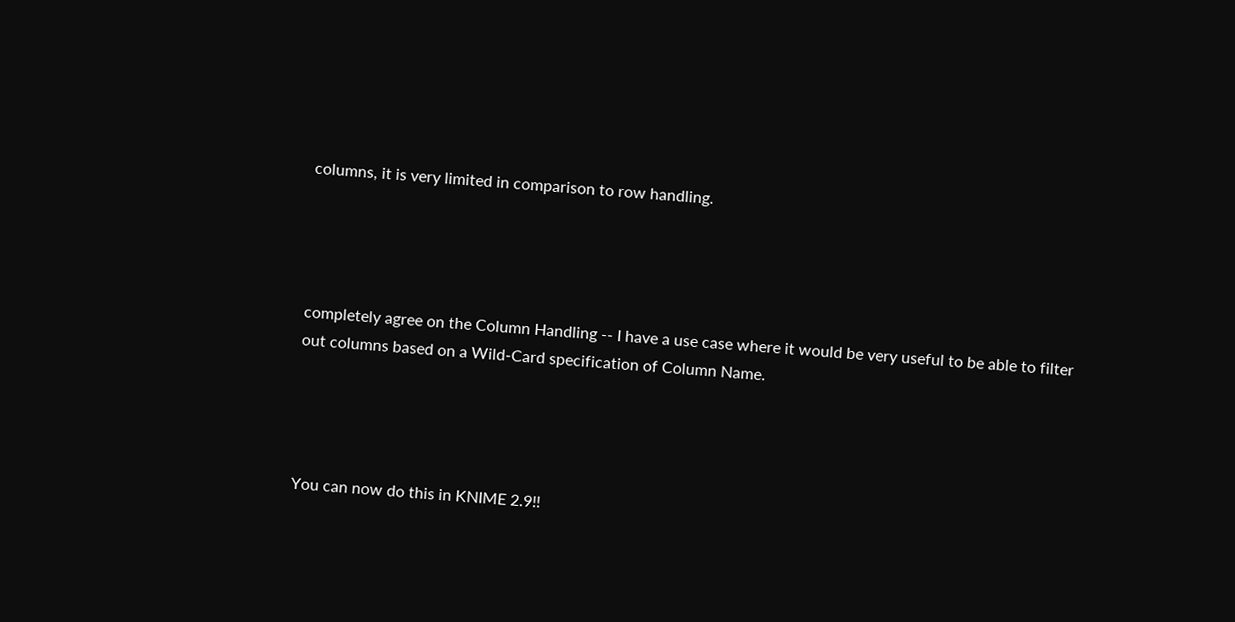columns, it is very limited in comparison to row handling.




completely agree on the Column Handling -- I have a use case where it would be very useful to be able to filter out columns based on a Wild-Card specification of Column Name.




You can now do this in KNIME 2.9!!